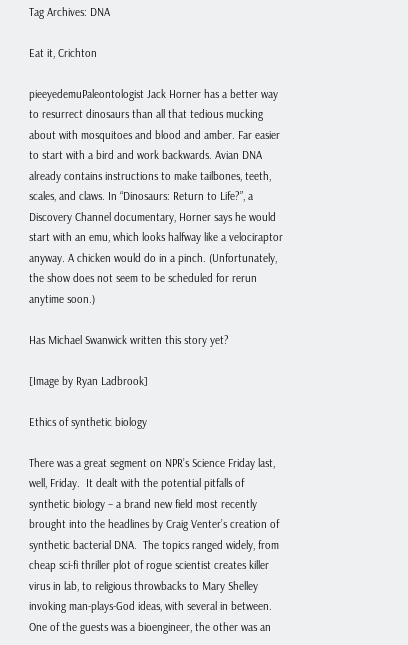Tag Archives: DNA

Eat it, Crichton

pieeyedemuPaleontologist Jack Horner has a better way to resurrect dinosaurs than all that tedious mucking about with mosquitoes and blood and amber. Far easier to start with a bird and work backwards. Avian DNA already contains instructions to make tailbones, teeth, scales, and claws. In “Dinosaurs: Return to Life?”, a Discovery Channel documentary, Horner says he would start with an emu, which looks halfway like a velociraptor anyway. A chicken would do in a pinch. (Unfortunately, the show does not seem to be scheduled for rerun anytime soon.)

Has Michael Swanwick written this story yet?

[Image by Ryan Ladbrook]

Ethics of synthetic biology

There was a great segment on NPR’s Science Friday last, well, Friday.  It dealt with the potential pitfalls of synthetic biology – a brand new field most recently brought into the headlines by Craig Venter’s creation of synthetic bacterial DNA.  The topics ranged widely, from cheap sci-fi thriller plot of rogue scientist creates killer virus in lab, to religious throwbacks to Mary Shelley invoking man-plays-God ideas, with several in between.  One of the guests was a bioengineer, the other was an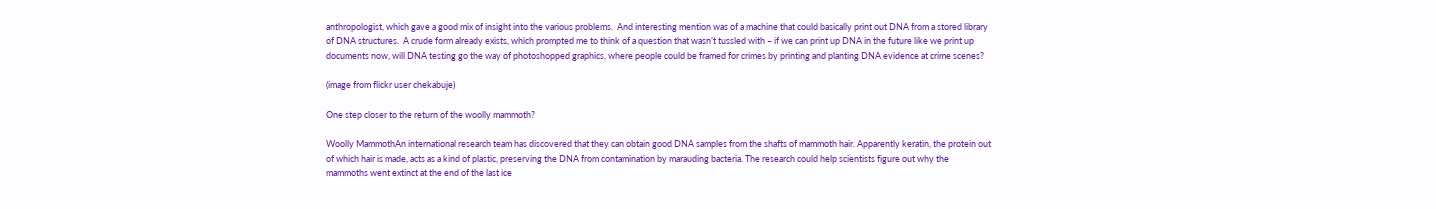anthropologist, which gave a good mix of insight into the various problems.  And interesting mention was of a machine that could basically print out DNA from a stored library of DNA structures.  A crude form already exists, which prompted me to think of a question that wasn’t tussled with – if we can print up DNA in the future like we print up documents now, will DNA testing go the way of photoshopped graphics, where people could be framed for crimes by printing and planting DNA evidence at crime scenes?

(image from flickr user chekabuje)

One step closer to the return of the woolly mammoth?

Woolly MammothAn international research team has discovered that they can obtain good DNA samples from the shafts of mammoth hair. Apparently keratin, the protein out of which hair is made, acts as a kind of plastic, preserving the DNA from contamination by marauding bacteria. The research could help scientists figure out why the mammoths went extinct at the end of the last ice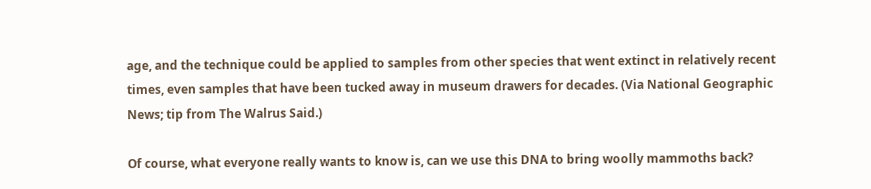age, and the technique could be applied to samples from other species that went extinct in relatively recent times, even samples that have been tucked away in museum drawers for decades. (Via National Geographic News; tip from The Walrus Said.)

Of course, what everyone really wants to know is, can we use this DNA to bring woolly mammoths back?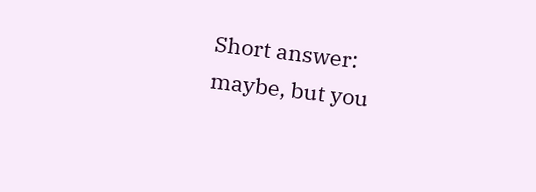Short answer: maybe, but you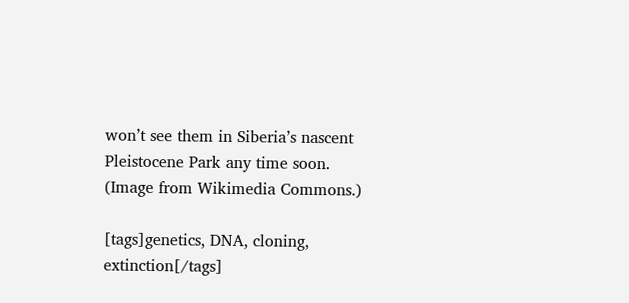won’t see them in Siberia’s nascent Pleistocene Park any time soon. (Image from Wikimedia Commons.)

[tags]genetics, DNA, cloning, extinction[/tags]